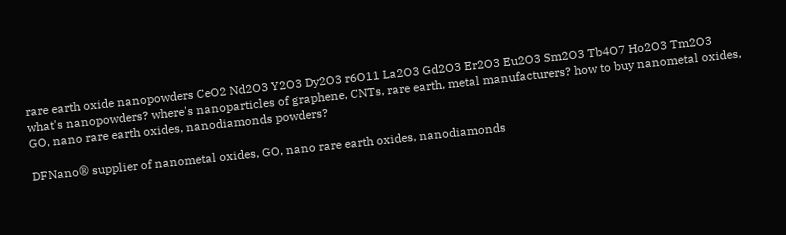rare earth oxide nanopowders CeO2 Nd2O3 Y2O3 Dy2O3 r6O11 La2O3 Gd2O3 Er2O3 Eu2O3 Sm2O3 Tb4O7 Ho2O3 Tm2O3
what's nanopowders? where's nanoparticles of graphene, CNTs, rare earth, metal manufacturers? how to buy nanometal oxides, GO, nano rare earth oxides, nanodiamonds powders?

DFNano® supplier of nanometal oxides, GO, nano rare earth oxides, nanodiamonds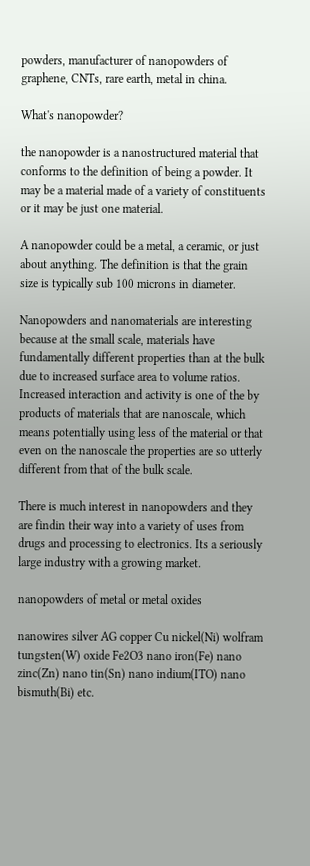powders, manufacturer of nanopowders of graphene, CNTs, rare earth, metal in china.

What's nanopowder?

the nanopowder is a nanostructured material that conforms to the definition of being a powder. It may be a material made of a variety of constituents or it may be just one material.

A nanopowder could be a metal, a ceramic, or just about anything. The definition is that the grain size is typically sub 100 microns in diameter.

Nanopowders and nanomaterials are interesting because at the small scale, materials have fundamentally different properties than at the bulk due to increased surface area to volume ratios. Increased interaction and activity is one of the by products of materials that are nanoscale, which means potentially using less of the material or that even on the nanoscale the properties are so utterly different from that of the bulk scale.

There is much interest in nanopowders and they are findin their way into a variety of uses from drugs and processing to electronics. Its a seriously large industry with a growing market.

nanopowders of metal or metal oxides

nanowires silver AG copper Cu nickel(Ni) wolfram tungsten(W) oxide Fe2O3 nano iron(Fe) nano zinc(Zn) nano tin(Sn) nano indium(ITO) nano bismuth(Bi) etc.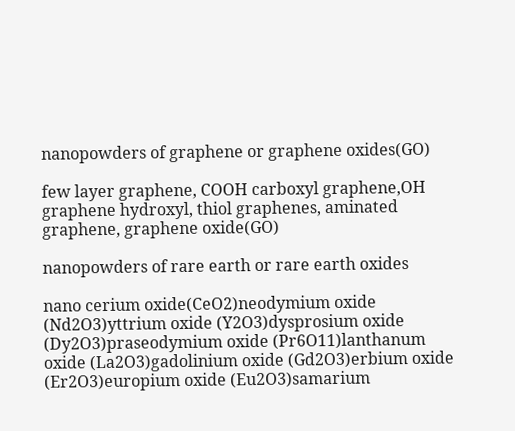nanopowders of graphene or graphene oxides(GO)

few layer graphene, COOH carboxyl graphene,OH graphene hydroxyl, thiol graphenes, aminated graphene, graphene oxide(GO)

nanopowders of rare earth or rare earth oxides

nano cerium oxide(CeO2)neodymium oxide (Nd2O3)yttrium oxide (Y2O3)dysprosium oxide (Dy2O3)praseodymium oxide (Pr6O11)lanthanum oxide (La2O3)gadolinium oxide (Gd2O3)erbium oxide (Er2O3)europium oxide (Eu2O3)samarium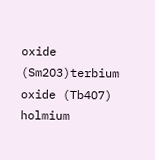oxide (Sm2O3)terbium oxide (Tb4O7) holmium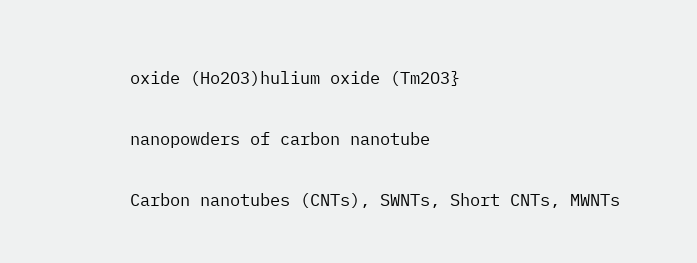oxide (Ho2O3)hulium oxide (Tm2O3}

nanopowders of carbon nanotube

Carbon nanotubes (CNTs), SWNTs, Short CNTs, MWNTs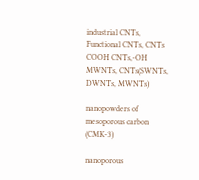industrial CNTs, Functional CNTs, CNTs COOH CNTs,-OH MWNTs, CNTs(SWNTs, DWNTs, MWNTs)

nanopowders of mesoporous carbon (CMK-3)

nanoporous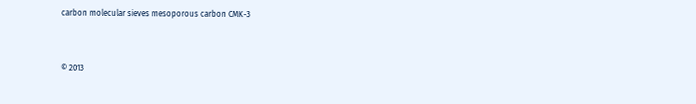carbon molecular sieves mesoporous carbon CMK-3


© 2013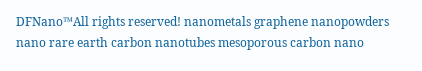DFNano™All rights reserved! nanometals graphene nanopowders nano rare earth carbon nanotubes mesoporous carbon nano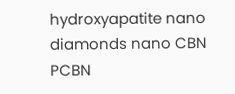hydroxyapatite nano diamonds nano CBN PCBN